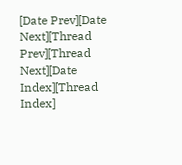[Date Prev][Date Next][Thread Prev][Thread Next][Date Index][Thread Index]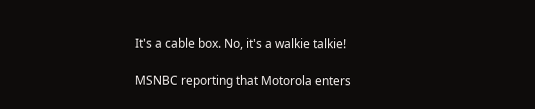It's a cable box. No, it's a walkie talkie!

MSNBC reporting that Motorola enters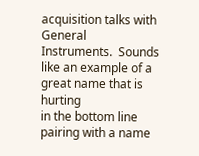acquisition talks with General
Instruments.  Sounds like an example of a great name that is hurting
in the bottom line pairing with a name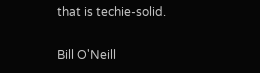that is techie-solid.

Bill O'Neill